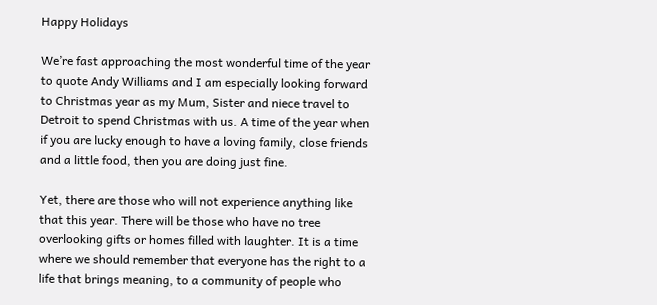Happy Holidays

We’re fast approaching the most wonderful time of the year to quote Andy Williams and I am especially looking forward to Christmas year as my Mum, Sister and niece travel to Detroit to spend Christmas with us. A time of the year when if you are lucky enough to have a loving family, close friends and a little food, then you are doing just fine.

Yet, there are those who will not experience anything like that this year. There will be those who have no tree overlooking gifts or homes filled with laughter. It is a time where we should remember that everyone has the right to a life that brings meaning, to a community of people who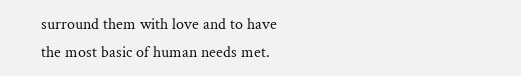surround them with love and to have the most basic of human needs met.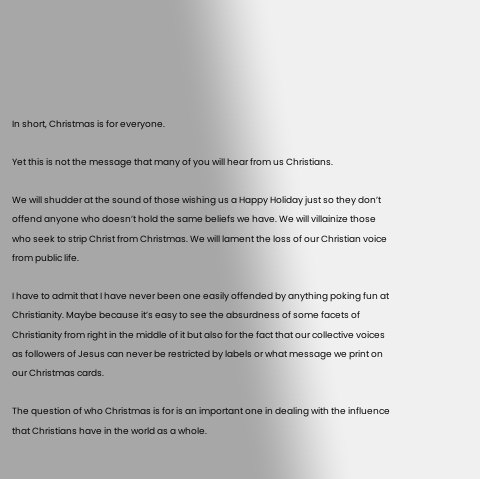In short, Christmas is for everyone.

Yet this is not the message that many of you will hear from us Christians.

We will shudder at the sound of those wishing us a Happy Holiday just so they don’t offend anyone who doesn’t hold the same beliefs we have. We will villainize those who seek to strip Christ from Christmas. We will lament the loss of our Christian voice from public life.

I have to admit that I have never been one easily offended by anything poking fun at Christianity. Maybe because it’s easy to see the absurdness of some facets of Christianity from right in the middle of it but also for the fact that our collective voices as followers of Jesus can never be restricted by labels or what message we print on our Christmas cards.

The question of who Christmas is for is an important one in dealing with the influence that Christians have in the world as a whole.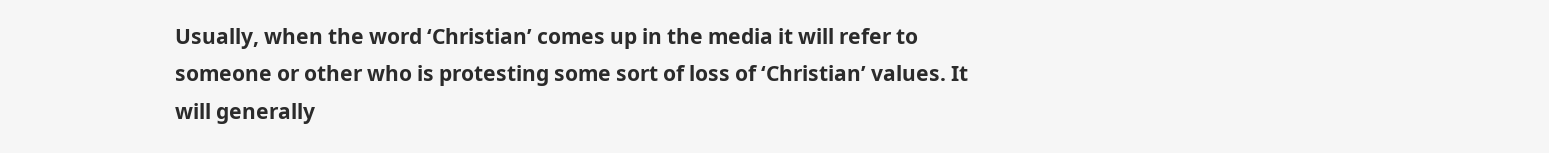Usually, when the word ‘Christian’ comes up in the media it will refer to someone or other who is protesting some sort of loss of ‘Christian’ values. It will generally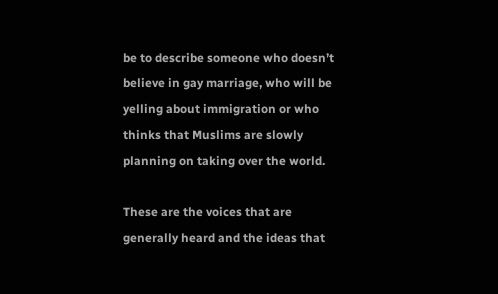be to describe someone who doesn’t believe in gay marriage, who will be yelling about immigration or who thinks that Muslims are slowly planning on taking over the world.

These are the voices that are generally heard and the ideas that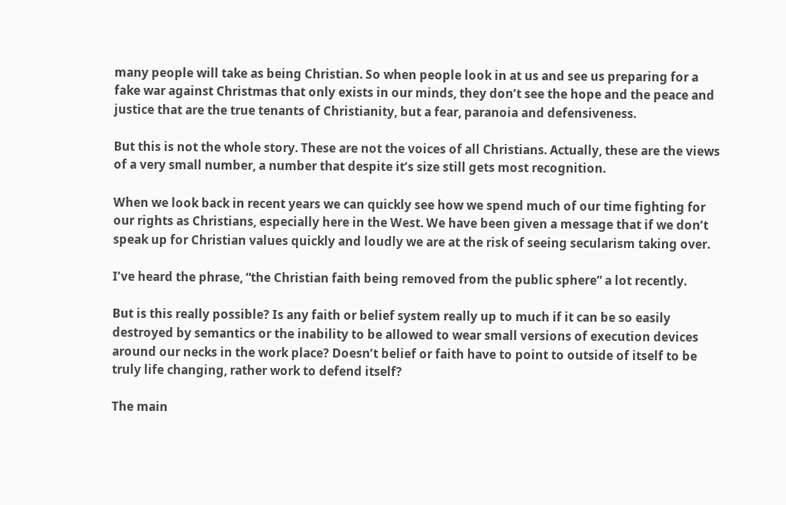many people will take as being Christian. So when people look in at us and see us preparing for a fake war against Christmas that only exists in our minds, they don’t see the hope and the peace and justice that are the true tenants of Christianity, but a fear, paranoia and defensiveness.

But this is not the whole story. These are not the voices of all Christians. Actually, these are the views of a very small number, a number that despite it’s size still gets most recognition.

When we look back in recent years we can quickly see how we spend much of our time fighting for our rights as Christians, especially here in the West. We have been given a message that if we don’t speak up for Christian values quickly and loudly we are at the risk of seeing secularism taking over.

I’ve heard the phrase, “the Christian faith being removed from the public sphere” a lot recently.

But is this really possible? Is any faith or belief system really up to much if it can be so easily destroyed by semantics or the inability to be allowed to wear small versions of execution devices around our necks in the work place? Doesn’t belief or faith have to point to outside of itself to be truly life changing, rather work to defend itself?

The main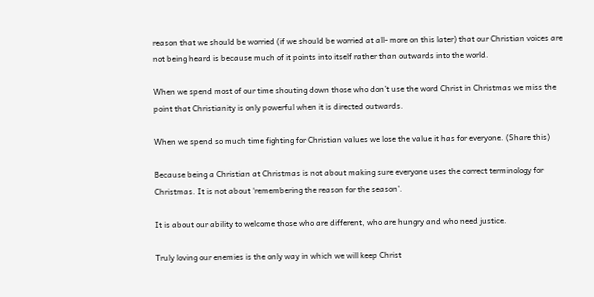reason that we should be worried (if we should be worried at all- more on this later) that our Christian voices are not being heard is because much of it points into itself rather than outwards into the world.

When we spend most of our time shouting down those who don’t use the word Christ in Christmas we miss the point that Christianity is only powerful when it is directed outwards.

When we spend so much time fighting for Christian values we lose the value it has for everyone. (Share this)

Because being a Christian at Christmas is not about making sure everyone uses the correct terminology for Christmas. It is not about ‘remembering the reason for the season’.

It is about our ability to welcome those who are different, who are hungry and who need justice.

Truly loving our enemies is the only way in which we will keep Christ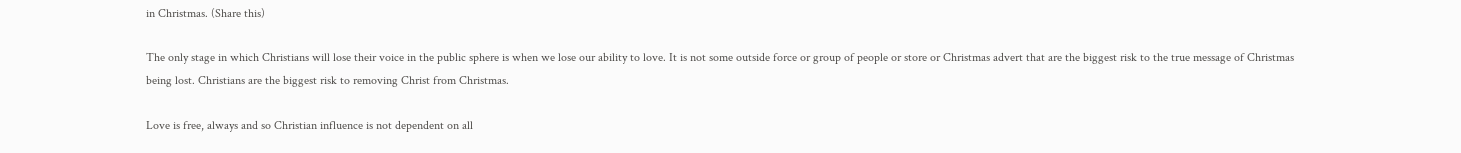in Christmas. (Share this)

The only stage in which Christians will lose their voice in the public sphere is when we lose our ability to love. It is not some outside force or group of people or store or Christmas advert that are the biggest risk to the true message of Christmas being lost. Christians are the biggest risk to removing Christ from Christmas.

Love is free, always and so Christian influence is not dependent on all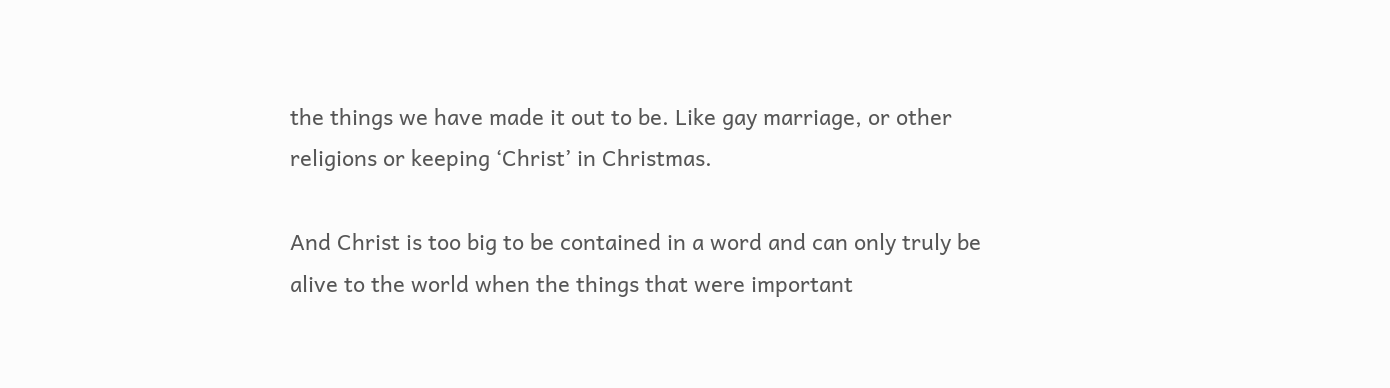the things we have made it out to be. Like gay marriage, or other religions or keeping ‘Christ’ in Christmas.

And Christ is too big to be contained in a word and can only truly be alive to the world when the things that were important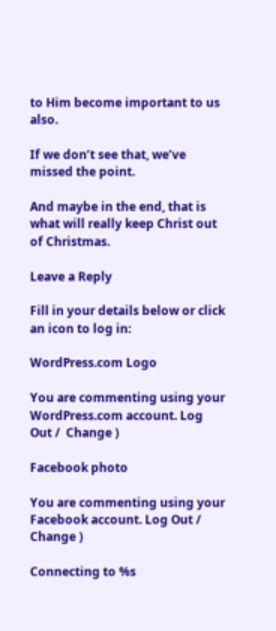to Him become important to us also.

If we don’t see that, we’ve missed the point.

And maybe in the end, that is what will really keep Christ out of Christmas.

Leave a Reply

Fill in your details below or click an icon to log in:

WordPress.com Logo

You are commenting using your WordPress.com account. Log Out /  Change )

Facebook photo

You are commenting using your Facebook account. Log Out /  Change )

Connecting to %s